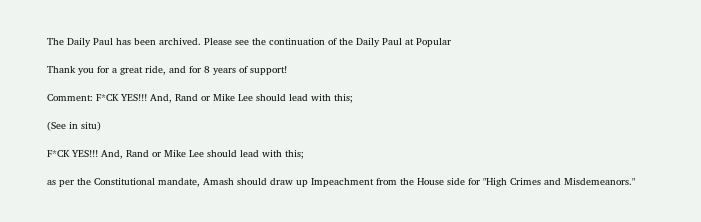The Daily Paul has been archived. Please see the continuation of the Daily Paul at Popular

Thank you for a great ride, and for 8 years of support!

Comment: F*CK YES!!! And, Rand or Mike Lee should lead with this;

(See in situ)

F*CK YES!!! And, Rand or Mike Lee should lead with this;

as per the Constitutional mandate, Amash should draw up Impeachment from the House side for "High Crimes and Misdemeanors."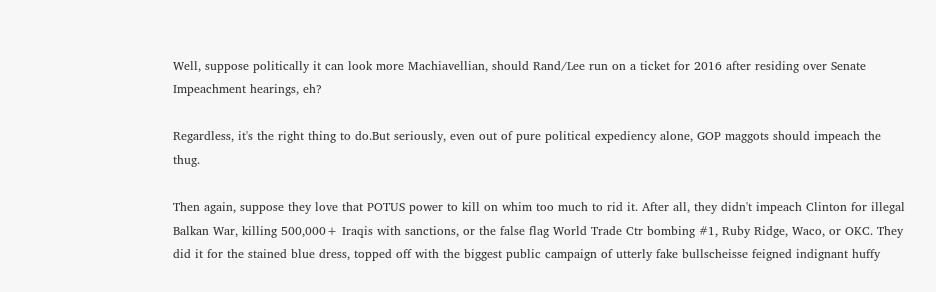Well, suppose politically it can look more Machiavellian, should Rand/Lee run on a ticket for 2016 after residing over Senate Impeachment hearings, eh?

Regardless, it's the right thing to do.But seriously, even out of pure political expediency alone, GOP maggots should impeach the thug.

Then again, suppose they love that POTUS power to kill on whim too much to rid it. After all, they didn't impeach Clinton for illegal Balkan War, killing 500,000+ Iraqis with sanctions, or the false flag World Trade Ctr bombing #1, Ruby Ridge, Waco, or OKC. They did it for the stained blue dress, topped off with the biggest public campaign of utterly fake bullscheisse feigned indignant huffy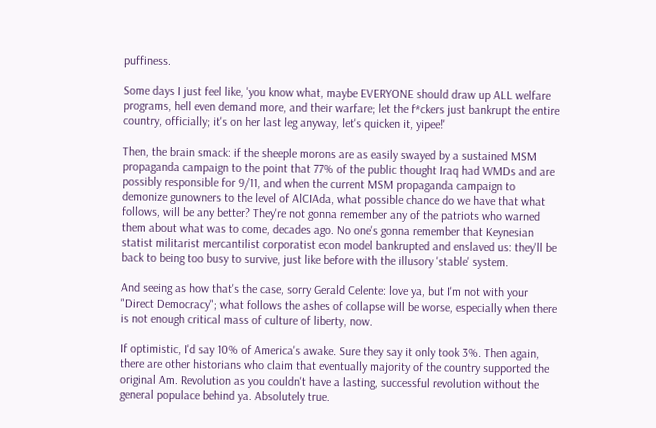puffiness.

Some days I just feel like, 'you know what, maybe EVERYONE should draw up ALL welfare programs, hell even demand more, and their warfare; let the f*ckers just bankrupt the entire country, officially; it's on her last leg anyway, let's quicken it, yipee!'

Then, the brain smack: if the sheeple morons are as easily swayed by a sustained MSM propaganda campaign to the point that 77% of the public thought Iraq had WMDs and are possibly responsible for 9/11, and when the current MSM propaganda campaign to demonize gunowners to the level of AlCIAda, what possible chance do we have that what follows, will be any better? They're not gonna remember any of the patriots who warned them about what was to come, decades ago. No one's gonna remember that Keynesian statist militarist mercantilist corporatist econ model bankrupted and enslaved us: they'll be back to being too busy to survive, just like before with the illusory 'stable' system.

And seeing as how that's the case, sorry Gerald Celente: love ya, but I'm not with your "Direct Democracy"; what follows the ashes of collapse will be worse, especially when there is not enough critical mass of culture of liberty, now.

If optimistic, I'd say 10% of America's awake. Sure they say it only took 3%. Then again, there are other historians who claim that eventually majority of the country supported the original Am. Revolution as you couldn't have a lasting, successful revolution without the general populace behind ya. Absolutely true.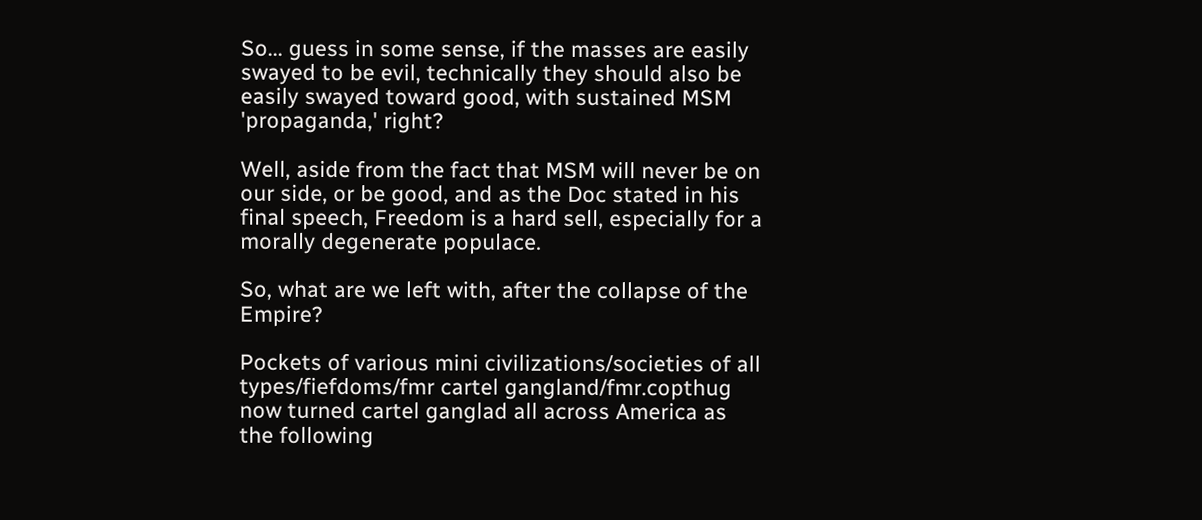So... guess in some sense, if the masses are easily swayed to be evil, technically they should also be easily swayed toward good, with sustained MSM 'propaganda,' right?

Well, aside from the fact that MSM will never be on our side, or be good, and as the Doc stated in his final speech, Freedom is a hard sell, especially for a morally degenerate populace.

So, what are we left with, after the collapse of the Empire?

Pockets of various mini civilizations/societies of all types/fiefdoms/fmr cartel gangland/fmr.copthug now turned cartel ganglad all across America as the following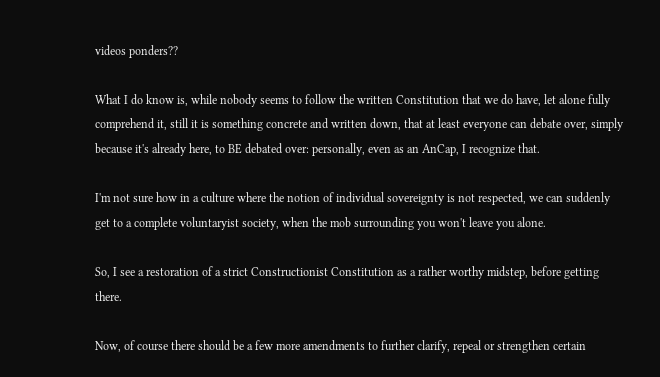videos ponders??

What I do know is, while nobody seems to follow the written Constitution that we do have, let alone fully comprehend it, still it is something concrete and written down, that at least everyone can debate over, simply because it's already here, to BE debated over: personally, even as an AnCap, I recognize that.

I'm not sure how in a culture where the notion of individual sovereignty is not respected, we can suddenly get to a complete voluntaryist society, when the mob surrounding you won't leave you alone.

So, I see a restoration of a strict Constructionist Constitution as a rather worthy midstep, before getting there.

Now, of course there should be a few more amendments to further clarify, repeal or strengthen certain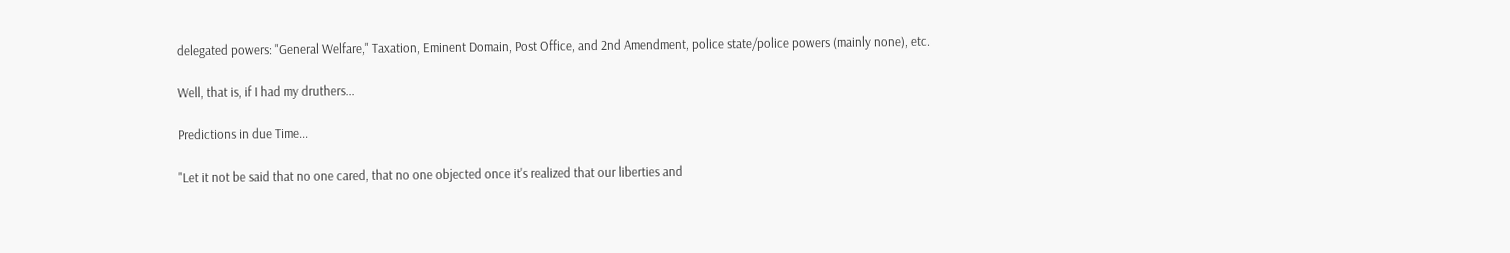delegated powers: "General Welfare," Taxation, Eminent Domain, Post Office, and 2nd Amendment, police state/police powers (mainly none), etc.

Well, that is, if I had my druthers...

Predictions in due Time...

"Let it not be said that no one cared, that no one objected once it's realized that our liberties and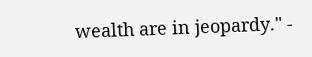wealth are in jeopardy." -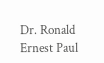Dr. Ronald Ernest Paul